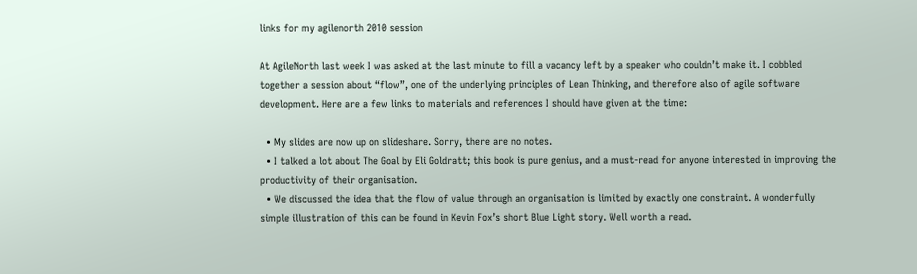links for my agilenorth 2010 session

At AgileNorth last week I was asked at the last minute to fill a vacancy left by a speaker who couldn’t make it. I cobbled together a session about “flow”, one of the underlying principles of Lean Thinking, and therefore also of agile software development. Here are a few links to materials and references I should have given at the time:

  • My slides are now up on slideshare. Sorry, there are no notes.
  • I talked a lot about The Goal by Eli Goldratt; this book is pure genius, and a must-read for anyone interested in improving the productivity of their organisation.
  • We discussed the idea that the flow of value through an organisation is limited by exactly one constraint. A wonderfully simple illustration of this can be found in Kevin Fox’s short Blue Light story. Well worth a read.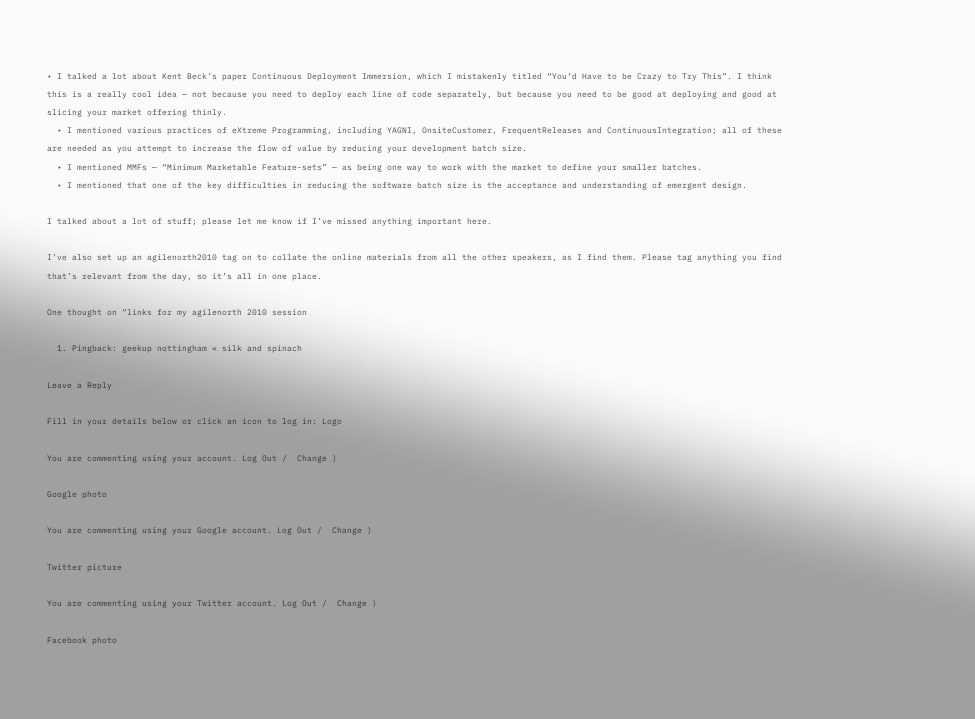• I talked a lot about Kent Beck’s paper Continuous Deployment Immersion, which I mistakenly titled “You’d Have to be Crazy to Try This”. I think this is a really cool idea — not because you need to deploy each line of code separately, but because you need to be good at deploying and good at slicing your market offering thinly.
  • I mentioned various practices of eXtreme Programming, including YAGNI, OnsiteCustomer, FrequentReleases and ContinuousIntegration; all of these are needed as you attempt to increase the flow of value by reducing your development batch size.
  • I mentioned MMFs — “Minimum Marketable Feature-sets” — as being one way to work with the market to define your smaller batches.
  • I mentioned that one of the key difficulties in reducing the software batch size is the acceptance and understanding of emergent design.

I talked about a lot of stuff; please let me know if I’ve missed anything important here.

I’ve also set up an agilenorth2010 tag on to collate the online materials from all the other speakers, as I find them. Please tag anything you find that’s relevant from the day, so it’s all in one place.

One thought on “links for my agilenorth 2010 session

  1. Pingback: geekup nottingham « silk and spinach

Leave a Reply

Fill in your details below or click an icon to log in: Logo

You are commenting using your account. Log Out /  Change )

Google photo

You are commenting using your Google account. Log Out /  Change )

Twitter picture

You are commenting using your Twitter account. Log Out /  Change )

Facebook photo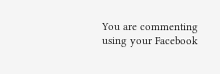You are commenting using your Facebook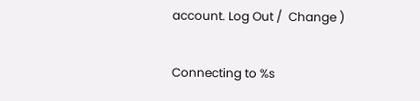account. Log Out /  Change )

Connecting to %s